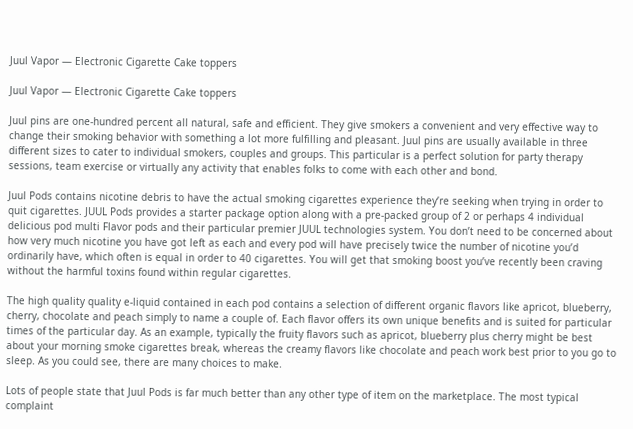Juul Vapor — Electronic Cigarette Cake toppers

Juul Vapor — Electronic Cigarette Cake toppers

Juul pins are one-hundred percent all natural, safe and efficient. They give smokers a convenient and very effective way to change their smoking behavior with something a lot more fulfilling and pleasant. Juul pins are usually available in three different sizes to cater to individual smokers, couples and groups. This particular is a perfect solution for party therapy sessions, team exercise or virtually any activity that enables folks to come with each other and bond.

Juul Pods contains nicotine debris to have the actual smoking cigarettes experience they’re seeking when trying in order to quit cigarettes. JUUL Pods provides a starter package option along with a pre-packed group of 2 or perhaps 4 individual delicious pod multi Flavor pods and their particular premier JUUL technologies system. You don’t need to be concerned about how very much nicotine you have got left as each and every pod will have precisely twice the number of nicotine you’d ordinarily have, which often is equal in order to 40 cigarettes. You will get that smoking boost you’ve recently been craving without the harmful toxins found within regular cigarettes.

The high quality quality e-liquid contained in each pod contains a selection of different organic flavors like apricot, blueberry, cherry, chocolate and peach simply to name a couple of. Each flavor offers its own unique benefits and is suited for particular times of the particular day. As an example, typically the fruity flavors such as apricot, blueberry plus cherry might be best about your morning smoke cigarettes break, whereas the creamy flavors like chocolate and peach work best prior to you go to sleep. As you could see, there are many choices to make.

Lots of people state that Juul Pods is far much better than any other type of item on the marketplace. The most typical complaint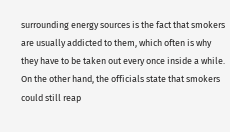surrounding energy sources is the fact that smokers are usually addicted to them, which often is why they have to be taken out every once inside a while. On the other hand, the officials state that smokers could still reap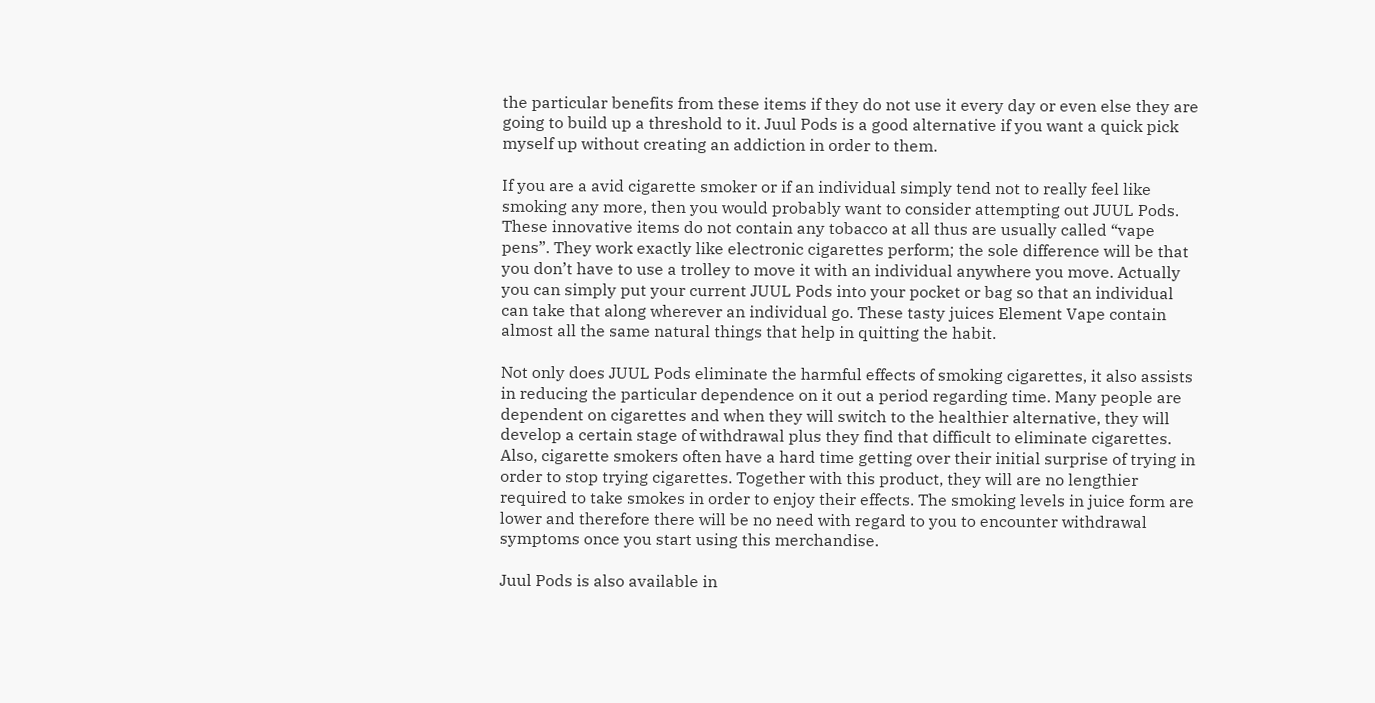the particular benefits from these items if they do not use it every day or even else they are going to build up a threshold to it. Juul Pods is a good alternative if you want a quick pick myself up without creating an addiction in order to them.

If you are a avid cigarette smoker or if an individual simply tend not to really feel like smoking any more, then you would probably want to consider attempting out JUUL Pods. These innovative items do not contain any tobacco at all thus are usually called “vape pens”. They work exactly like electronic cigarettes perform; the sole difference will be that you don’t have to use a trolley to move it with an individual anywhere you move. Actually you can simply put your current JUUL Pods into your pocket or bag so that an individual can take that along wherever an individual go. These tasty juices Element Vape contain almost all the same natural things that help in quitting the habit.

Not only does JUUL Pods eliminate the harmful effects of smoking cigarettes, it also assists in reducing the particular dependence on it out a period regarding time. Many people are dependent on cigarettes and when they will switch to the healthier alternative, they will develop a certain stage of withdrawal plus they find that difficult to eliminate cigarettes. Also, cigarette smokers often have a hard time getting over their initial surprise of trying in order to stop trying cigarettes. Together with this product, they will are no lengthier required to take smokes in order to enjoy their effects. The smoking levels in juice form are lower and therefore there will be no need with regard to you to encounter withdrawal symptoms once you start using this merchandise.

Juul Pods is also available in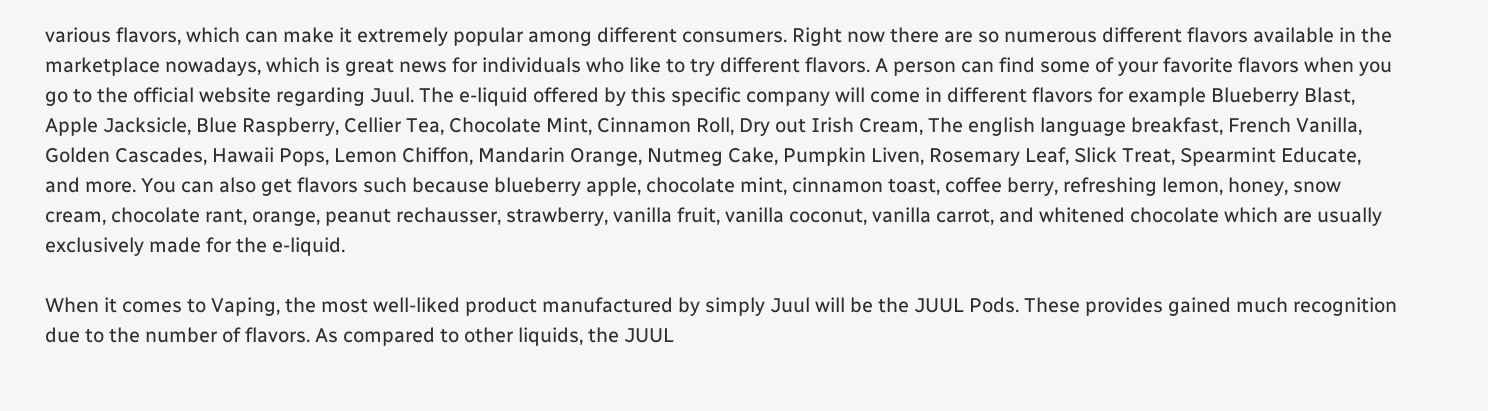various flavors, which can make it extremely popular among different consumers. Right now there are so numerous different flavors available in the marketplace nowadays, which is great news for individuals who like to try different flavors. A person can find some of your favorite flavors when you go to the official website regarding Juul. The e-liquid offered by this specific company will come in different flavors for example Blueberry Blast, Apple Jacksicle, Blue Raspberry, Cellier Tea, Chocolate Mint, Cinnamon Roll, Dry out Irish Cream, The english language breakfast, French Vanilla, Golden Cascades, Hawaii Pops, Lemon Chiffon, Mandarin Orange, Nutmeg Cake, Pumpkin Liven, Rosemary Leaf, Slick Treat, Spearmint Educate, and more. You can also get flavors such because blueberry apple, chocolate mint, cinnamon toast, coffee berry, refreshing lemon, honey, snow cream, chocolate rant, orange, peanut rechausser, strawberry, vanilla fruit, vanilla coconut, vanilla carrot, and whitened chocolate which are usually exclusively made for the e-liquid.

When it comes to Vaping, the most well-liked product manufactured by simply Juul will be the JUUL Pods. These provides gained much recognition due to the number of flavors. As compared to other liquids, the JUUL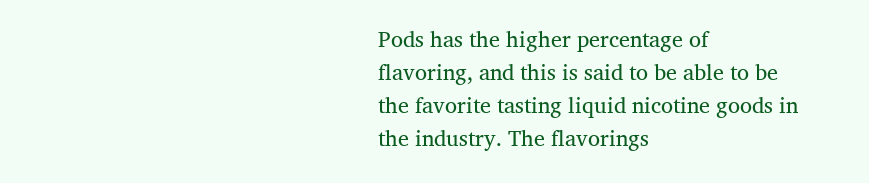Pods has the higher percentage of flavoring, and this is said to be able to be the favorite tasting liquid nicotine goods in the industry. The flavorings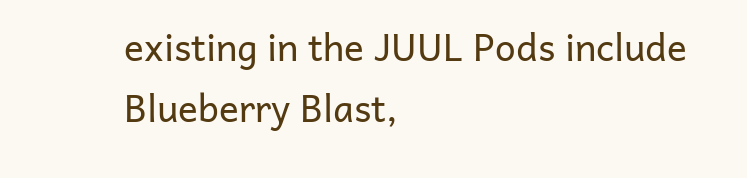existing in the JUUL Pods include Blueberry Blast,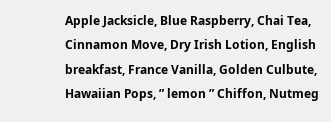Apple Jacksicle, Blue Raspberry, Chai Tea, Cinnamon Move, Dry Irish Lotion, English breakfast, France Vanilla, Golden Culbute, Hawaiian Pops, ” lemon ” Chiffon, Nutmeg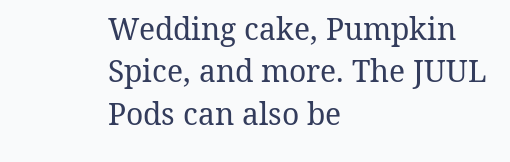Wedding cake, Pumpkin Spice, and more. The JUUL Pods can also be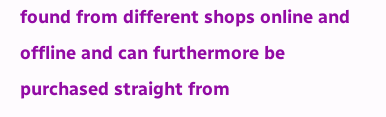found from different shops online and offline and can furthermore be purchased straight from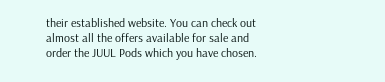their established website. You can check out almost all the offers available for sale and order the JUUL Pods which you have chosen.